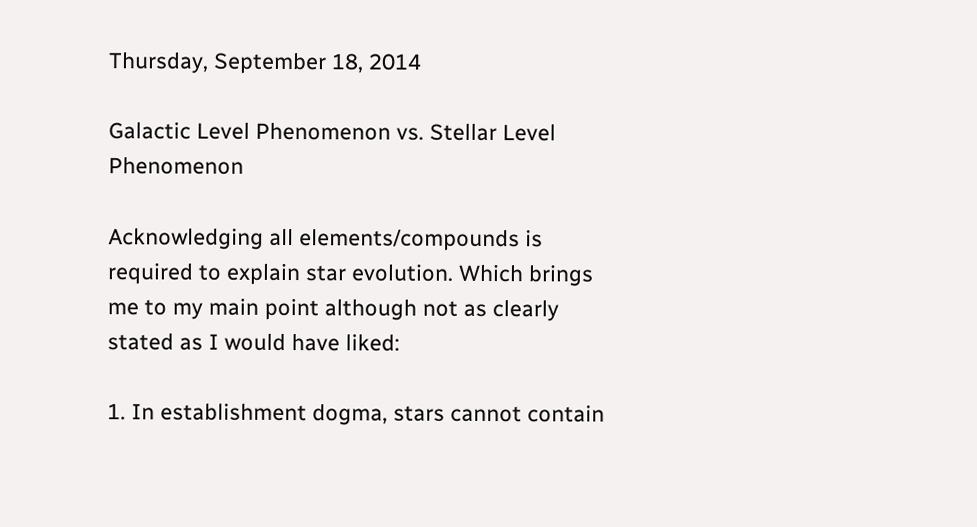Thursday, September 18, 2014

Galactic Level Phenomenon vs. Stellar Level Phenomenon

Acknowledging all elements/compounds is required to explain star evolution. Which brings me to my main point although not as clearly stated as I would have liked:

1. In establishment dogma, stars cannot contain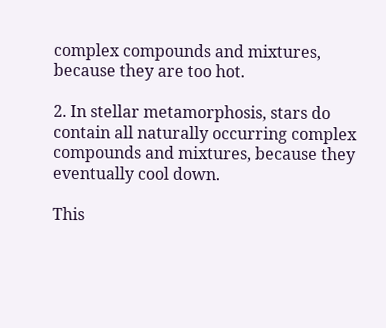complex compounds and mixtures, because they are too hot.

2. In stellar metamorphosis, stars do contain all naturally occurring complex compounds and mixtures, because they eventually cool down.

This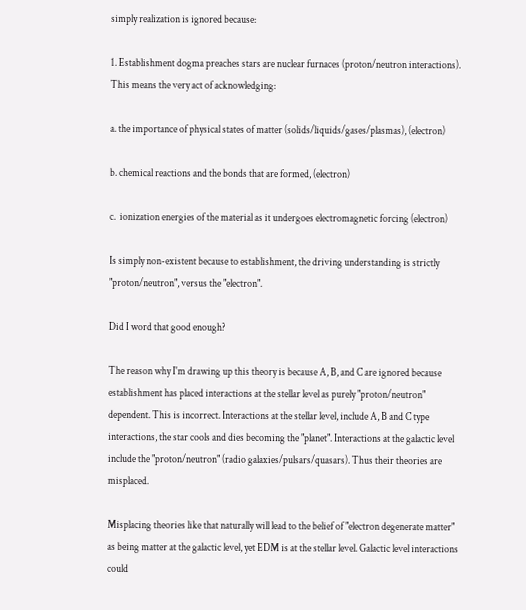simply realization is ignored because:

1. Establishment dogma preaches stars are nuclear furnaces (proton/neutron interactions). This means the very act of acknowledging:

a. the importance of physical states of matter (solids/liquids/gases/plasmas), (electron)

b. chemical reactions and the bonds that are formed, (electron)

c.  ionization energies of the material as it undergoes electromagnetic forcing (electron)

Is simply non-existent because to establishment, the driving understanding is strictly "proton/neutron", versus the "electron".

Did I word that good enough?

The reason why I'm drawing up this theory is because A, B, and C are ignored because establishment has placed interactions at the stellar level as purely "proton/neutron" dependent. This is incorrect. Interactions at the stellar level, include A, B and C type interactions, the star cools and dies becoming the "planet". Interactions at the galactic level include the "proton/neutron" (radio galaxies/pulsars/quasars). Thus their theories are misplaced.

Misplacing theories like that naturally will lead to the belief of "electron degenerate matter" as being matter at the galactic level, yet EDM is at the stellar level. Galactic level interactions could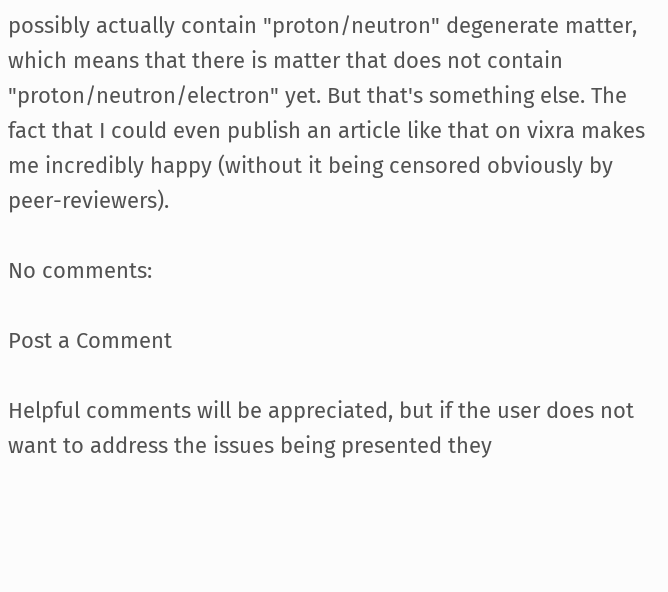possibly actually contain "proton/neutron" degenerate matter, which means that there is matter that does not contain "proton/neutron/electron" yet. But that's something else. The fact that I could even publish an article like that on vixra makes me incredibly happy (without it being censored obviously by peer-reviewers).

No comments:

Post a Comment

Helpful comments will be appreciated, but if the user does not want to address the issues being presented they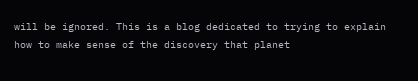will be ignored. This is a blog dedicated to trying to explain how to make sense of the discovery that planet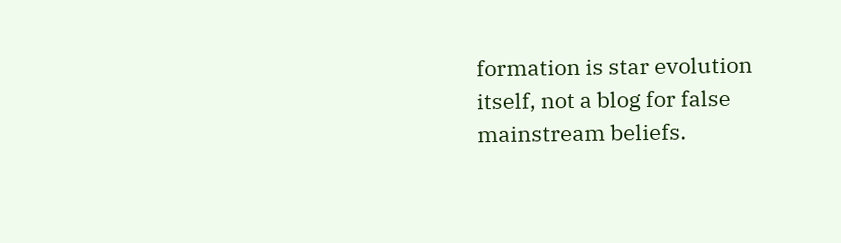formation is star evolution itself, not a blog for false mainstream beliefs.